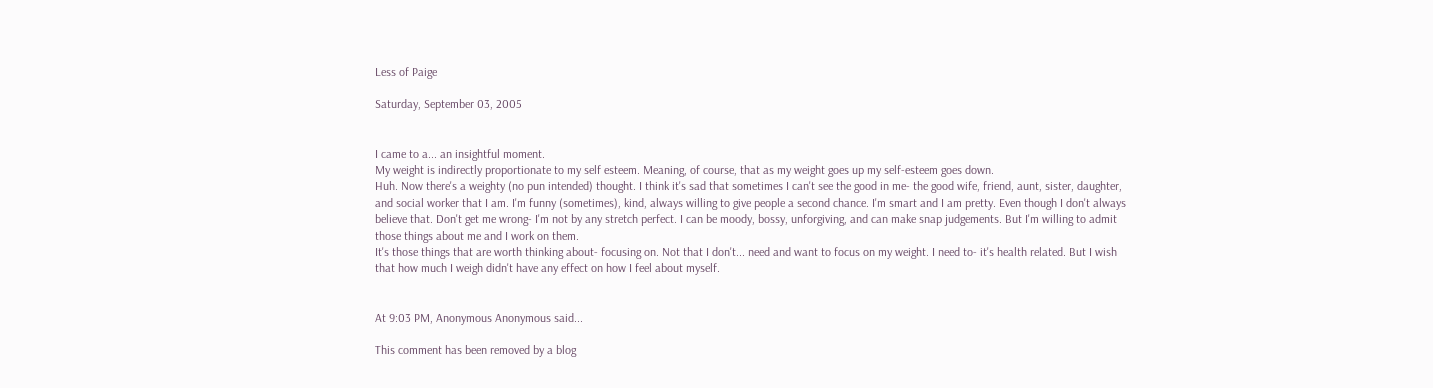Less of Paige

Saturday, September 03, 2005


I came to a... an insightful moment.
My weight is indirectly proportionate to my self esteem. Meaning, of course, that as my weight goes up my self-esteem goes down.
Huh. Now there's a weighty (no pun intended) thought. I think it's sad that sometimes I can't see the good in me- the good wife, friend, aunt, sister, daughter, and social worker that I am. I'm funny (sometimes), kind, always willing to give people a second chance. I'm smart and I am pretty. Even though I don't always believe that. Don't get me wrong- I'm not by any stretch perfect. I can be moody, bossy, unforgiving, and can make snap judgements. But I'm willing to admit those things about me and I work on them.
It's those things that are worth thinking about- focusing on. Not that I don't... need and want to focus on my weight. I need to- it's health related. But I wish that how much I weigh didn't have any effect on how I feel about myself.


At 9:03 PM, Anonymous Anonymous said...

This comment has been removed by a blog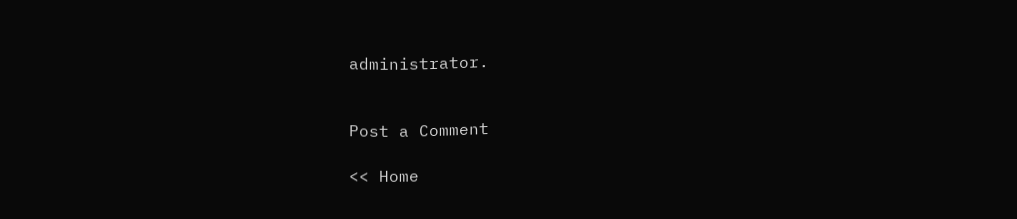administrator.


Post a Comment

<< Home